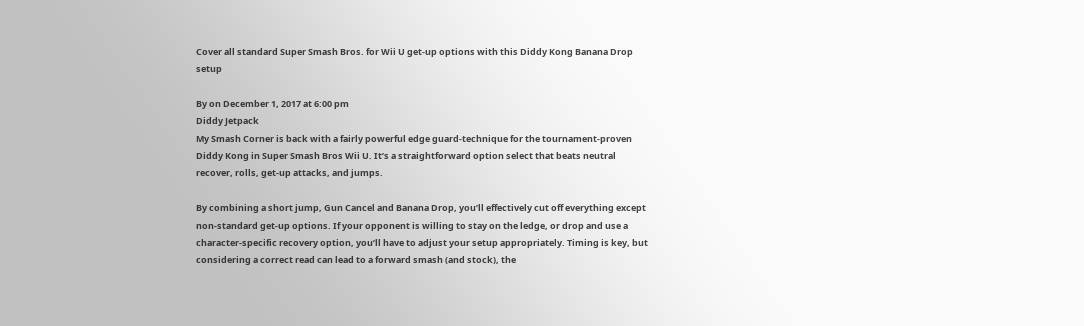Cover all standard Super Smash Bros. for Wii U get-up options with this Diddy Kong Banana Drop setup

By on December 1, 2017 at 6:00 pm
Diddy Jetpack
My Smash Corner is back with a fairly powerful edge guard-technique for the tournament-proven Diddy Kong in Super Smash Bros Wii U. It’s a straightforward option select that beats neutral recover, rolls, get-up attacks, and jumps.

By combining a short jump, Gun Cancel and Banana Drop, you’ll effectively cut off everything except non-standard get-up options. If your opponent is willing to stay on the ledge, or drop and use a character-specific recovery option, you’ll have to adjust your setup appropriately. Timing is key, but considering a correct read can lead to a forward smash (and stock), the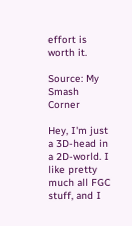effort is worth it.

Source: My Smash Corner

Hey, I'm just a 3D-head in a 2D-world. I like pretty much all FGC stuff, and I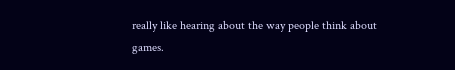really like hearing about the way people think about games.